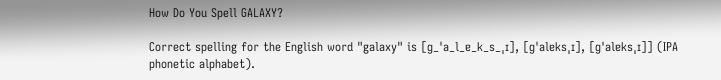How Do You Spell GALAXY?

Correct spelling for the English word "galaxy" is [ɡ_ˈa_l_ɐ_k_s_ˌɪ], [ɡˈalɐksˌɪ], [ɡˈalɐksˌɪ]] (IPA phonetic alphabet).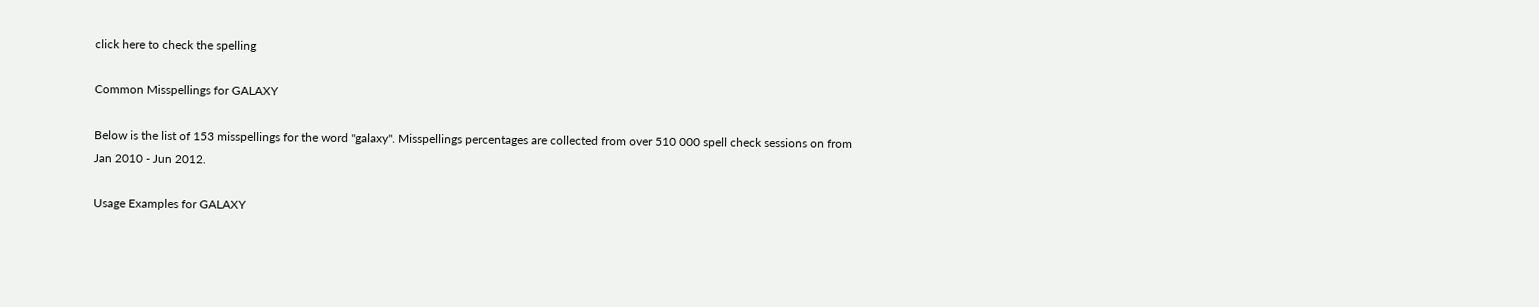click here to check the spelling

Common Misspellings for GALAXY

Below is the list of 153 misspellings for the word "galaxy". Misspellings percentages are collected from over 510 000 spell check sessions on from Jan 2010 - Jun 2012.

Usage Examples for GALAXY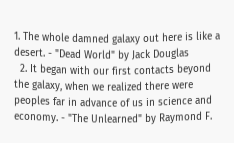1. The whole damned galaxy out here is like a desert. - "Dead World" by Jack Douglas
  2. It began with our first contacts beyond the galaxy, when we realized there were peoples far in advance of us in science and economy. - "The Unlearned" by Raymond F.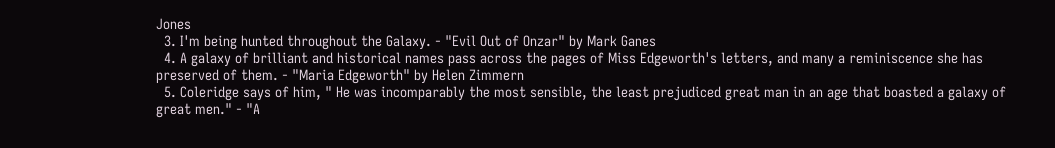Jones
  3. I'm being hunted throughout the Galaxy. - "Evil Out of Onzar" by Mark Ganes
  4. A galaxy of brilliant and historical names pass across the pages of Miss Edgeworth's letters, and many a reminiscence she has preserved of them. - "Maria Edgeworth" by Helen Zimmern
  5. Coleridge says of him, " He was incomparably the most sensible, the least prejudiced great man in an age that boasted a galaxy of great men." - "A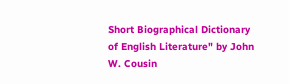Short Biographical Dictionary of English Literature" by John W. Cousin